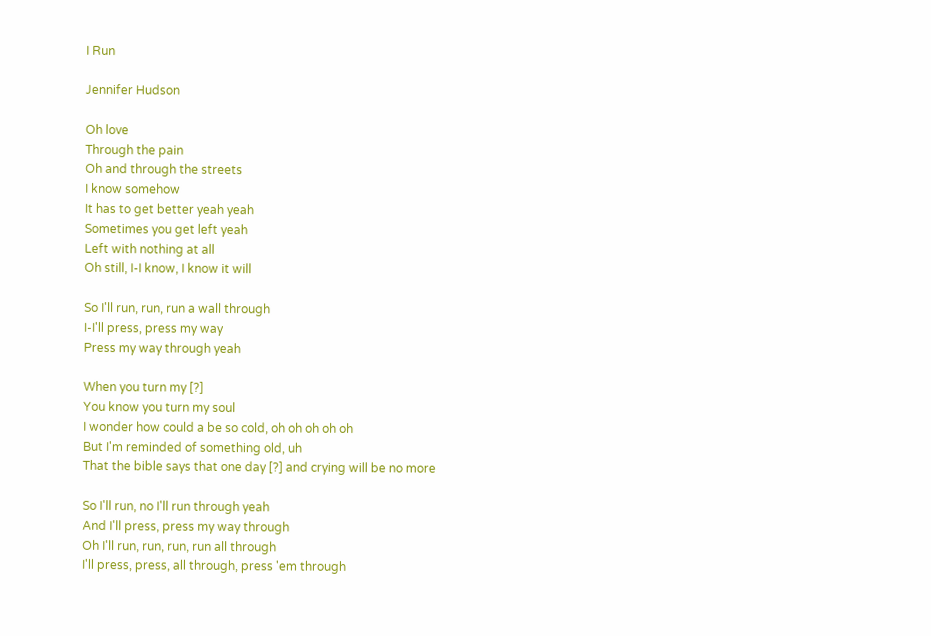I Run

Jennifer Hudson

Oh love
Through the pain
Oh and through the streets
I know somehow
It has to get better yeah yeah
Sometimes you get left yeah
Left with nothing at all
Oh still, I-I know, I know it will

So I'll run, run, run a wall through
I-I'll press, press my way
Press my way through yeah

When you turn my [?]
You know you turn my soul
I wonder how could a be so cold, oh oh oh oh oh
But I'm reminded of something old, uh
That the bible says that one day [?] and crying will be no more

So I'll run, no I'll run through yeah
And I'll press, press my way through
Oh I'll run, run, run, run all through
I'll press, press, all through, press 'em through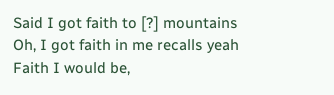Said I got faith to [?] mountains
Oh, I got faith in me recalls yeah
Faith I would be,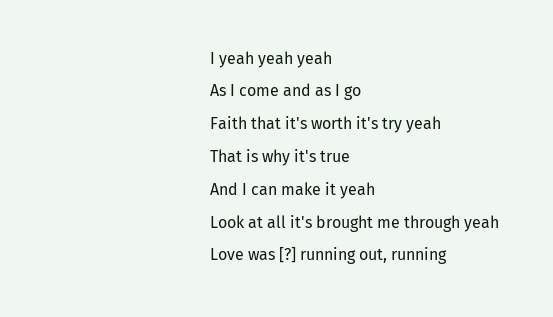I yeah yeah yeah
As I come and as I go
Faith that it's worth it's try yeah
That is why it's true
And I can make it yeah
Look at all it's brought me through yeah
Love was [?] running out, running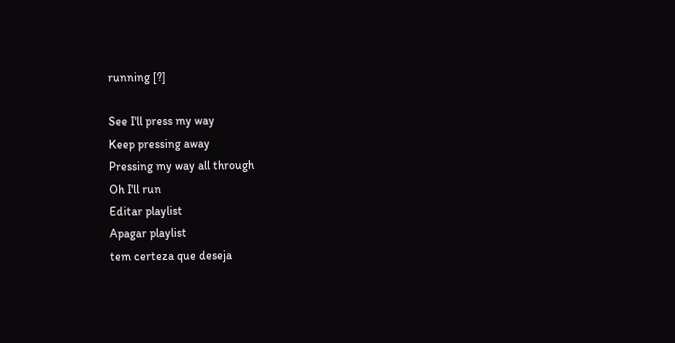running [?]

See I'll press my way
Keep pressing away
Pressing my way all through
Oh I'll run
Editar playlist
Apagar playlist
tem certeza que deseja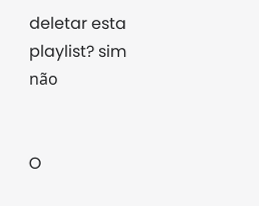deletar esta playlist? sim não


O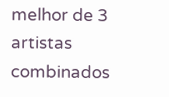melhor de 3 artistas combinados